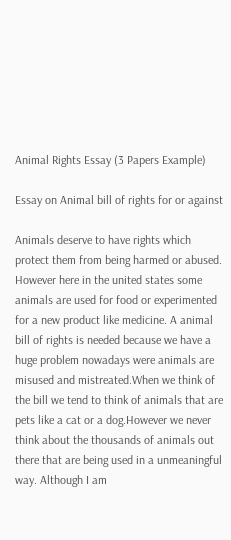Animal Rights Essay (3 Papers Example)

Essay on Animal bill of rights for or against

Animals deserve to have rights which protect them from being harmed or abused. However here in the united states some animals are used for food or experimented for a new product like medicine. A animal bill of rights is needed because we have a huge problem nowadays were animals are misused and mistreated.When we think of the bill we tend to think of animals that are pets like a cat or a dog.However we never think about the thousands of animals out there that are being used in a unmeaningful way. Although I am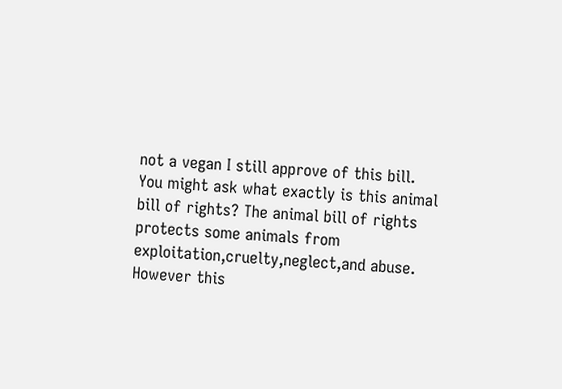not a vegan I still approve of this bill.
You might ask what exactly is this animal bill of rights? The animal bill of rights protects some animals from exploitation,cruelty,neglect,and abuse. However this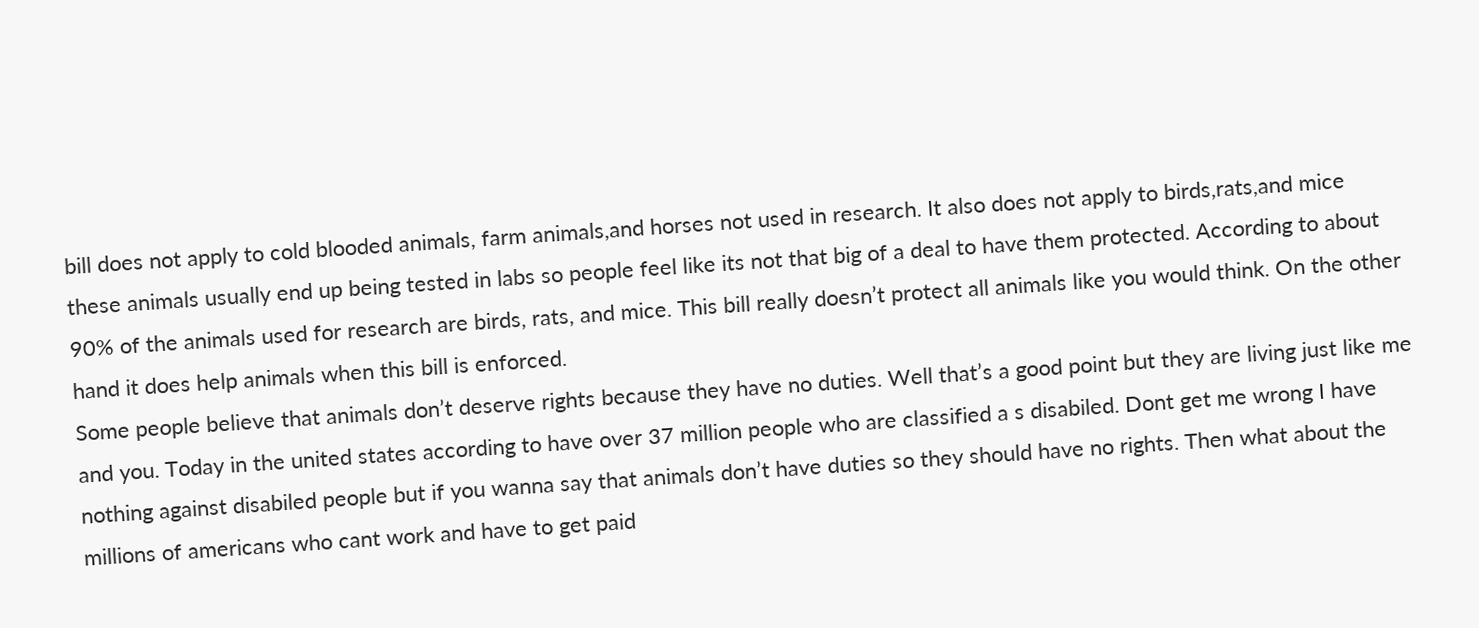bill does not apply to cold blooded animals, farm animals,and horses not used in research. It also does not apply to birds,rats,and mice these animals usually end up being tested in labs so people feel like its not that big of a deal to have them protected. According to about 90% of the animals used for research are birds, rats, and mice. This bill really doesn’t protect all animals like you would think. On the other hand it does help animals when this bill is enforced.
Some people believe that animals don’t deserve rights because they have no duties. Well that’s a good point but they are living just like me and you. Today in the united states according to have over 37 million people who are classified a s disabiled. Dont get me wrong I have nothing against disabiled people but if you wanna say that animals don’t have duties so they should have no rights. Then what about the millions of americans who cant work and have to get paid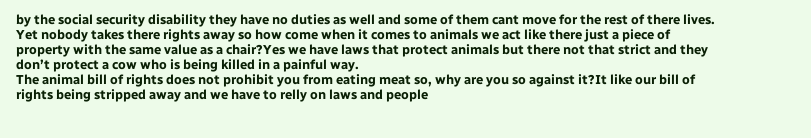by the social security disability they have no duties as well and some of them cant move for the rest of there lives. Yet nobody takes there rights away so how come when it comes to animals we act like there just a piece of property with the same value as a chair?Yes we have laws that protect animals but there not that strict and they don’t protect a cow who is being killed in a painful way.
The animal bill of rights does not prohibit you from eating meat so, why are you so against it?It like our bill of rights being stripped away and we have to relly on laws and people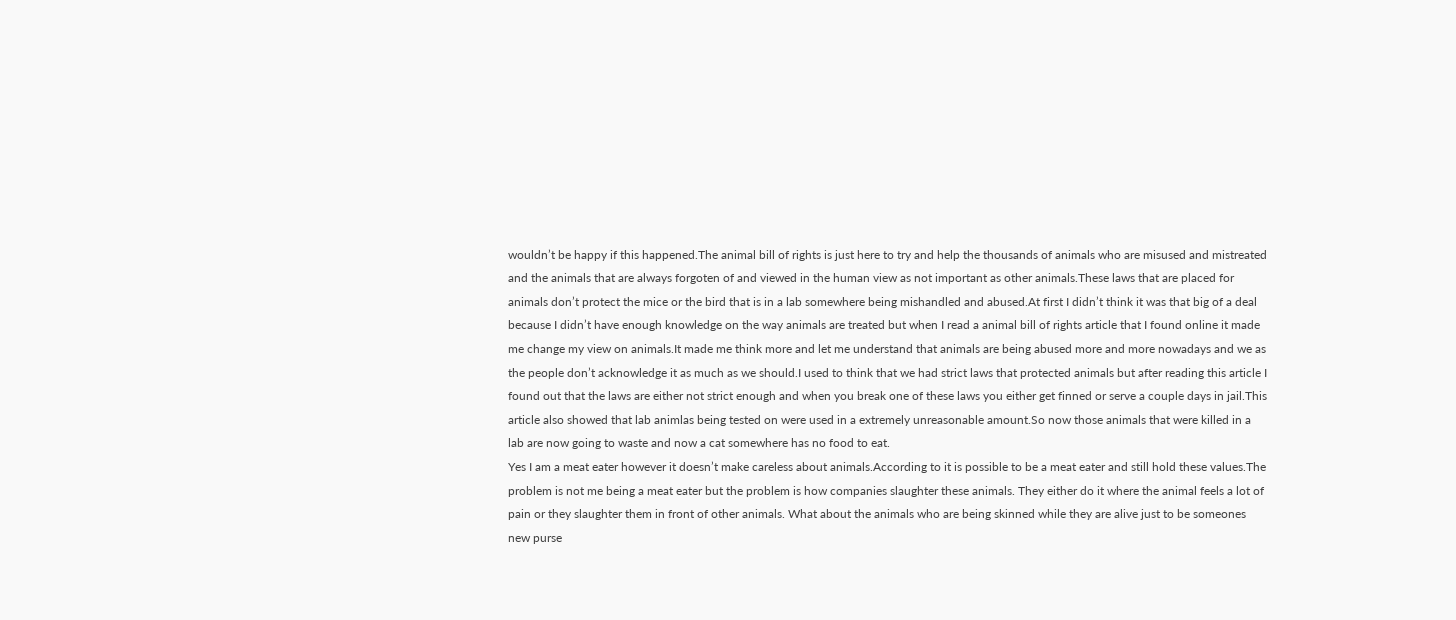wouldn’t be happy if this happened.The animal bill of rights is just here to try and help the thousands of animals who are misused and mistreated and the animals that are always forgoten of and viewed in the human view as not important as other animals.These laws that are placed for animals don’t protect the mice or the bird that is in a lab somewhere being mishandled and abused.At first I didn’t think it was that big of a deal because I didn’t have enough knowledge on the way animals are treated but when I read a animal bill of rights article that I found online it made me change my view on animals.It made me think more and let me understand that animals are being abused more and more nowadays and we as the people don’t acknowledge it as much as we should.I used to think that we had strict laws that protected animals but after reading this article I found out that the laws are either not strict enough and when you break one of these laws you either get finned or serve a couple days in jail.This article also showed that lab animlas being tested on were used in a extremely unreasonable amount.So now those animals that were killed in a lab are now going to waste and now a cat somewhere has no food to eat.
Yes I am a meat eater however it doesn’t make careless about animals.According to it is possible to be a meat eater and still hold these values.The problem is not me being a meat eater but the problem is how companies slaughter these animals. They either do it where the animal feels a lot of pain or they slaughter them in front of other animals. What about the animals who are being skinned while they are alive just to be someones new purse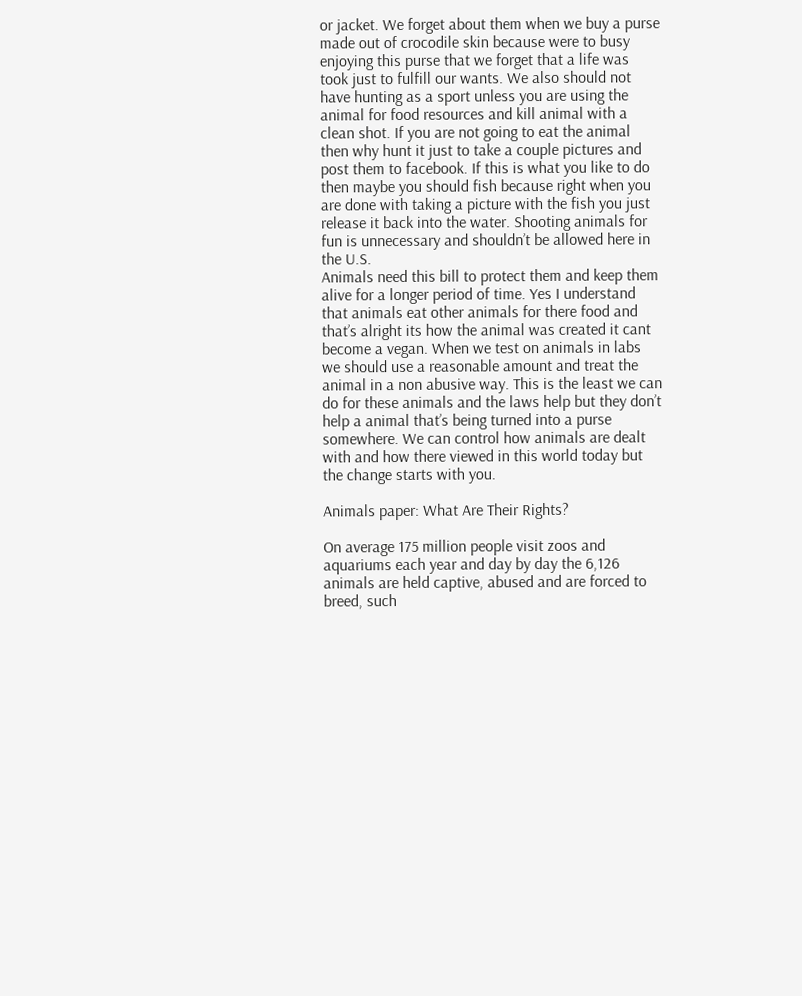or jacket. We forget about them when we buy a purse made out of crocodile skin because were to busy enjoying this purse that we forget that a life was took just to fulfill our wants. We also should not have hunting as a sport unless you are using the animal for food resources and kill animal with a clean shot. If you are not going to eat the animal then why hunt it just to take a couple pictures and post them to facebook. If this is what you like to do then maybe you should fish because right when you are done with taking a picture with the fish you just release it back into the water. Shooting animals for fun is unnecessary and shouldn’t be allowed here in the U.S.
Animals need this bill to protect them and keep them alive for a longer period of time. Yes I understand that animals eat other animals for there food and that’s alright its how the animal was created it cant become a vegan. When we test on animals in labs we should use a reasonable amount and treat the animal in a non abusive way. This is the least we can do for these animals and the laws help but they don’t help a animal that’s being turned into a purse somewhere. We can control how animals are dealt with and how there viewed in this world today but the change starts with you.

Animals paper: What Are Their Rights?

On average 175 million people visit zoos and aquariums each year and day by day the 6,126 animals are held captive, abused and are forced to breed, such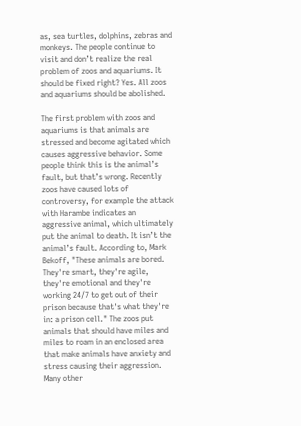as, sea turtles, dolphins, zebras and monkeys. The people continue to visit and don’t realize the real problem of zoos and aquariums. It should be fixed right? Yes. All zoos and aquariums should be abolished.

The first problem with zoos and aquariums is that animals are stressed and become agitated which causes aggressive behavior. Some people think this is the animal’s fault, but that’s wrong. Recently zoos have caused lots of controversy, for example the attack with Harambe indicates an aggressive animal, which ultimately put the animal to death. It isn’t the animal’s fault. According to, Mark Bekoff, "These animals are bored. They're smart, they're agile, they're emotional and they're working 24/7 to get out of their prison because that's what they're in: a prison cell." The zoos put animals that should have miles and miles to roam in an enclosed area that make animals have anxiety and stress causing their aggression. Many other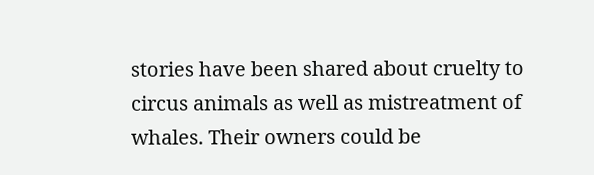stories have been shared about cruelty to circus animals as well as mistreatment of whales. Their owners could be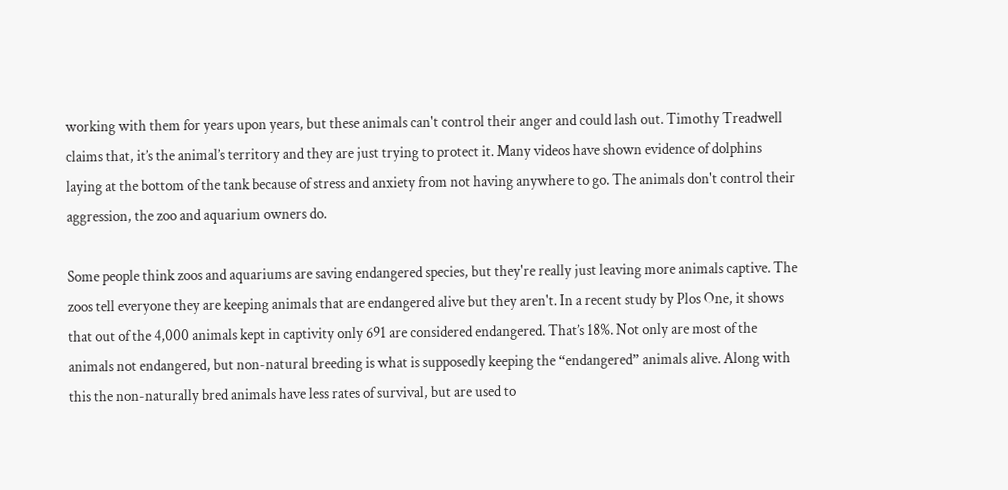working with them for years upon years, but these animals can't control their anger and could lash out. Timothy Treadwell claims that, it’s the animal’s territory and they are just trying to protect it. Many videos have shown evidence of dolphins laying at the bottom of the tank because of stress and anxiety from not having anywhere to go. The animals don't control their aggression, the zoo and aquarium owners do.

Some people think zoos and aquariums are saving endangered species, but they're really just leaving more animals captive. The zoos tell everyone they are keeping animals that are endangered alive but they aren't. In a recent study by Plos One, it shows that out of the 4,000 animals kept in captivity only 691 are considered endangered. That’s 18%. Not only are most of the animals not endangered, but non-natural breeding is what is supposedly keeping the “endangered” animals alive. Along with this the non-naturally bred animals have less rates of survival, but are used to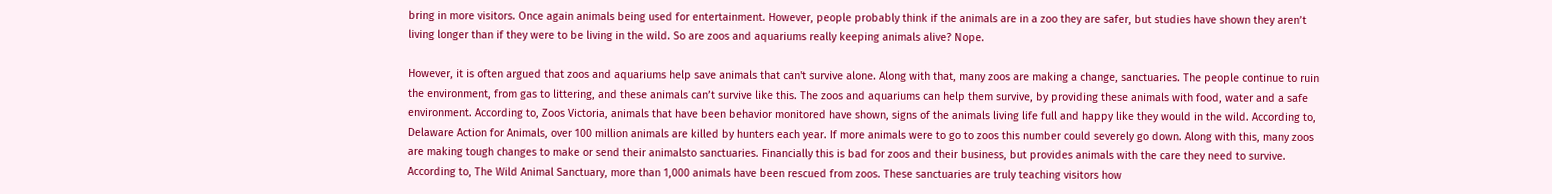bring in more visitors. Once again animals being used for entertainment. However, people probably think if the animals are in a zoo they are safer, but studies have shown they aren’t living longer than if they were to be living in the wild. So are zoos and aquariums really keeping animals alive? Nope.

However, it is often argued that zoos and aquariums help save animals that can't survive alone. Along with that, many zoos are making a change, sanctuaries. The people continue to ruin the environment, from gas to littering, and these animals can’t survive like this. The zoos and aquariums can help them survive, by providing these animals with food, water and a safe environment. According to, Zoos Victoria, animals that have been behavior monitored have shown, signs of the animals living life full and happy like they would in the wild. According to, Delaware Action for Animals, over 100 million animals are killed by hunters each year. If more animals were to go to zoos this number could severely go down. Along with this, many zoos are making tough changes to make or send their animalsto sanctuaries. Financially this is bad for zoos and their business, but provides animals with the care they need to survive. According to, The Wild Animal Sanctuary, more than 1,000 animals have been rescued from zoos. These sanctuaries are truly teaching visitors how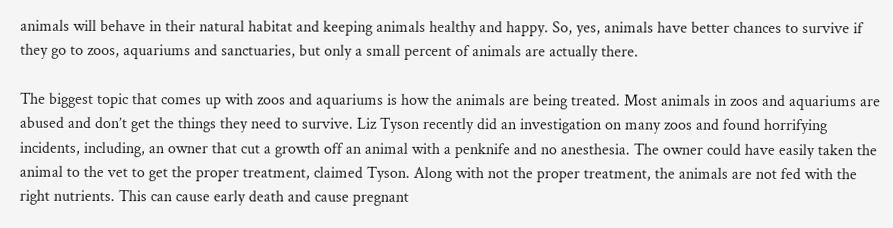animals will behave in their natural habitat and keeping animals healthy and happy. So, yes, animals have better chances to survive if they go to zoos, aquariums and sanctuaries, but only a small percent of animals are actually there.

The biggest topic that comes up with zoos and aquariums is how the animals are being treated. Most animals in zoos and aquariums are abused and don’t get the things they need to survive. Liz Tyson recently did an investigation on many zoos and found horrifying incidents, including, an owner that cut a growth off an animal with a penknife and no anesthesia. The owner could have easily taken the animal to the vet to get the proper treatment, claimed Tyson. Along with not the proper treatment, the animals are not fed with the right nutrients. This can cause early death and cause pregnant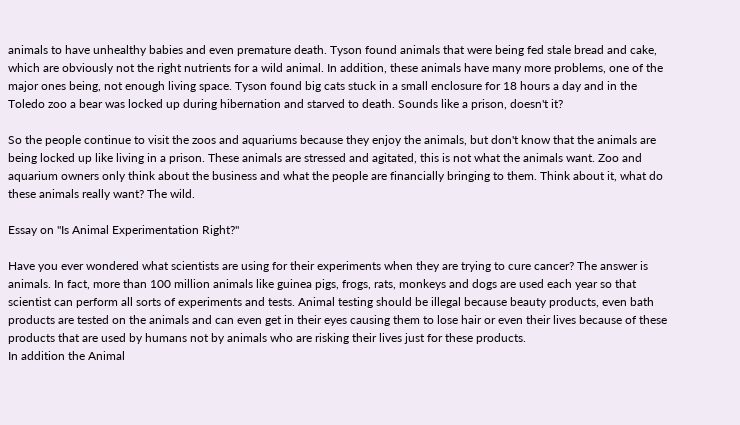animals to have unhealthy babies and even premature death. Tyson found animals that were being fed stale bread and cake, which are obviously not the right nutrients for a wild animal. In addition, these animals have many more problems, one of the major ones being, not enough living space. Tyson found big cats stuck in a small enclosure for 18 hours a day and in the Toledo zoo a bear was locked up during hibernation and starved to death. Sounds like a prison, doesn't it?

So the people continue to visit the zoos and aquariums because they enjoy the animals, but don't know that the animals are being locked up like living in a prison. These animals are stressed and agitated, this is not what the animals want. Zoo and aquarium owners only think about the business and what the people are financially bringing to them. Think about it, what do these animals really want? The wild.

Essay on "Is Animal Experimentation Right?"

Have you ever wondered what scientists are using for their experiments when they are trying to cure cancer? The answer is animals. In fact, more than 100 million animals like guinea pigs, frogs, rats, monkeys and dogs are used each year so that scientist can perform all sorts of experiments and tests. Animal testing should be illegal because beauty products, even bath products are tested on the animals and can even get in their eyes causing them to lose hair or even their lives because of these products that are used by humans not by animals who are risking their lives just for these products.
In addition the Animal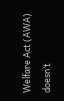Welfare Act (AWA) doesn’t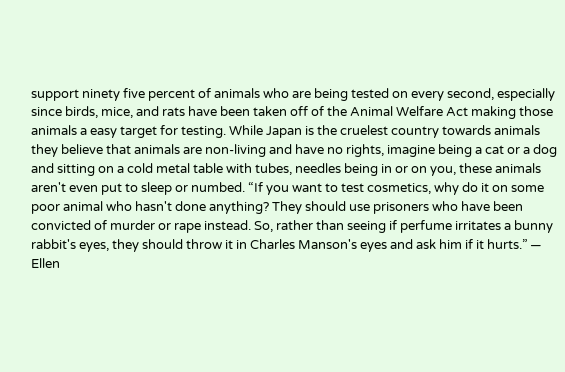support ninety five percent of animals who are being tested on every second, especially since birds, mice, and rats have been taken off of the Animal Welfare Act making those animals a easy target for testing. While Japan is the cruelest country towards animals they believe that animals are non-living and have no rights, imagine being a cat or a dog and sitting on a cold metal table with tubes, needles being in or on you, these animals aren't even put to sleep or numbed. “If you want to test cosmetics, why do it on some poor animal who hasn't done anything? They should use prisoners who have been convicted of murder or rape instead. So, rather than seeing if perfume irritates a bunny rabbit's eyes, they should throw it in Charles Manson's eyes and ask him if it hurts.” ― Ellen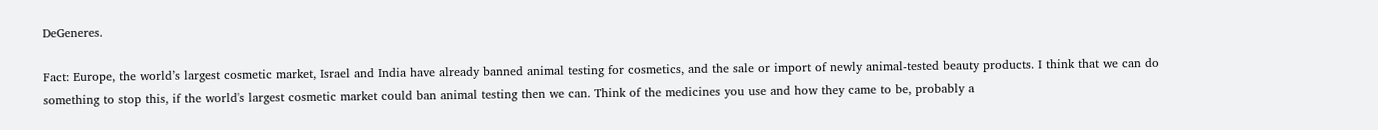DeGeneres.

Fact: Europe, the world’s largest cosmetic market, Israel and India have already banned animal testing for cosmetics, and the sale or import of newly animal-tested beauty products. I think that we can do something to stop this, if the world's largest cosmetic market could ban animal testing then we can. Think of the medicines you use and how they came to be, probably a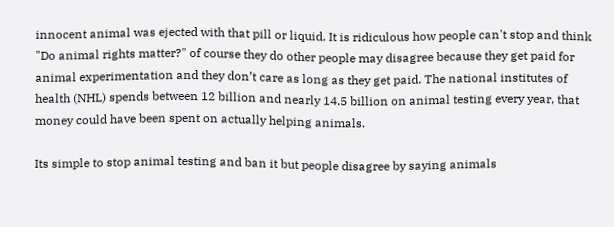innocent animal was ejected with that pill or liquid. It is ridiculous how people can't stop and think "Do animal rights matter?" of course they do other people may disagree because they get paid for animal experimentation and they don’t care as long as they get paid. The national institutes of health (NHL) spends between 12 billion and nearly 14.5 billion on animal testing every year, that money could have been spent on actually helping animals.

Its simple to stop animal testing and ban it but people disagree by saying animals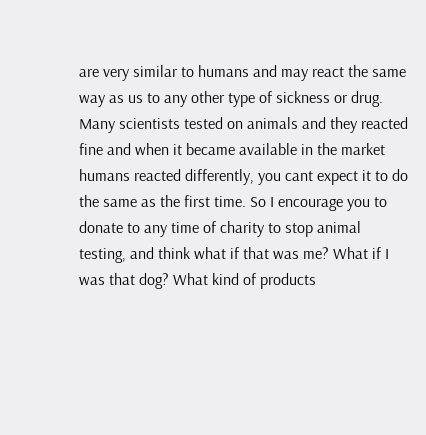are very similar to humans and may react the same way as us to any other type of sickness or drug. Many scientists tested on animals and they reacted fine and when it became available in the market humans reacted differently, you cant expect it to do the same as the first time. So I encourage you to donate to any time of charity to stop animal testing, and think what if that was me? What if I was that dog? What kind of products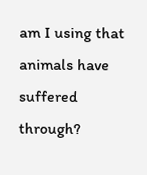am I using that animals have suffered through?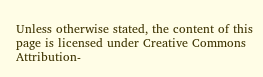Unless otherwise stated, the content of this page is licensed under Creative Commons Attribution-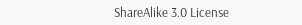ShareAlike 3.0 License